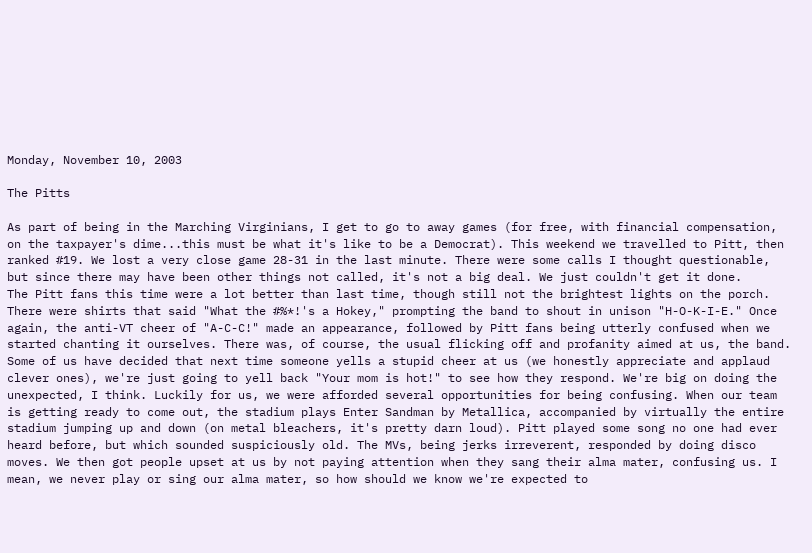Monday, November 10, 2003

The Pitts

As part of being in the Marching Virginians, I get to go to away games (for free, with financial compensation, on the taxpayer's dime...this must be what it's like to be a Democrat). This weekend we travelled to Pitt, then ranked #19. We lost a very close game 28-31 in the last minute. There were some calls I thought questionable, but since there may have been other things not called, it's not a big deal. We just couldn't get it done.
The Pitt fans this time were a lot better than last time, though still not the brightest lights on the porch. There were shirts that said "What the #%*!'s a Hokey," prompting the band to shout in unison "H-O-K-I-E." Once again, the anti-VT cheer of "A-C-C!" made an appearance, followed by Pitt fans being utterly confused when we started chanting it ourselves. There was, of course, the usual flicking off and profanity aimed at us, the band. Some of us have decided that next time someone yells a stupid cheer at us (we honestly appreciate and applaud clever ones), we're just going to yell back "Your mom is hot!" to see how they respond. We're big on doing the unexpected, I think. Luckily for us, we were afforded several opportunities for being confusing. When our team is getting ready to come out, the stadium plays Enter Sandman by Metallica, accompanied by virtually the entire stadium jumping up and down (on metal bleachers, it's pretty darn loud). Pitt played some song no one had ever heard before, but which sounded suspiciously old. The MVs, being jerks irreverent, responded by doing disco moves. We then got people upset at us by not paying attention when they sang their alma mater, confusing us. I mean, we never play or sing our alma mater, so how should we know we're expected to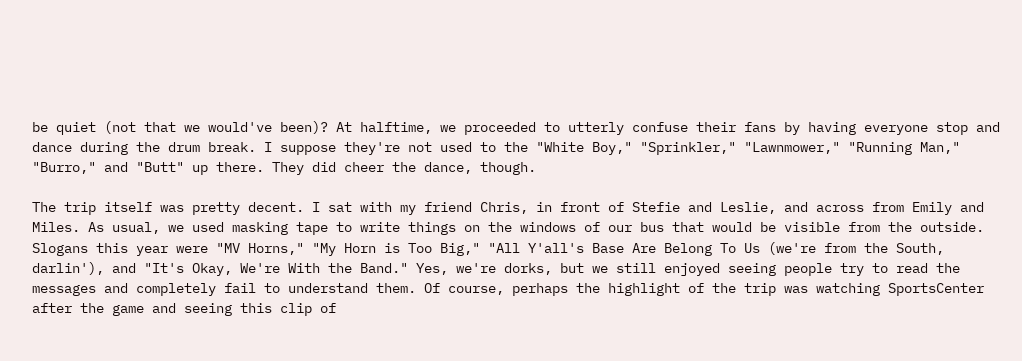be quiet (not that we would've been)? At halftime, we proceeded to utterly confuse their fans by having everyone stop and dance during the drum break. I suppose they're not used to the "White Boy," "Sprinkler," "Lawnmower," "Running Man," "Burro," and "Butt" up there. They did cheer the dance, though.

The trip itself was pretty decent. I sat with my friend Chris, in front of Stefie and Leslie, and across from Emily and Miles. As usual, we used masking tape to write things on the windows of our bus that would be visible from the outside. Slogans this year were "MV Horns," "My Horn is Too Big," "All Y'all's Base Are Belong To Us (we're from the South, darlin'), and "It's Okay, We're With the Band." Yes, we're dorks, but we still enjoyed seeing people try to read the messages and completely fail to understand them. Of course, perhaps the highlight of the trip was watching SportsCenter after the game and seeing this clip of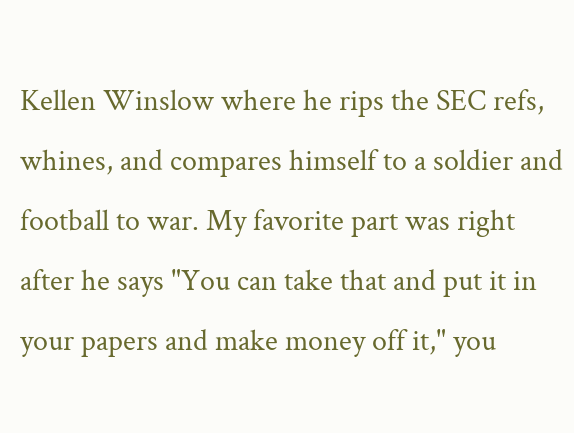Kellen Winslow where he rips the SEC refs, whines, and compares himself to a soldier and football to war. My favorite part was right after he says "You can take that and put it in your papers and make money off it," you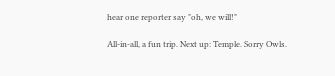hear one reporter say "oh, we will!"

All-in-all, a fun trip. Next up: Temple. Sorry Owls.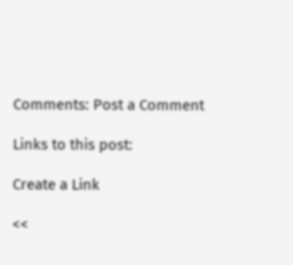Comments: Post a Comment

Links to this post:

Create a Link

<<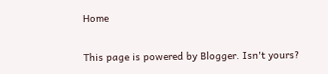Home

This page is powered by Blogger. Isn't yours?